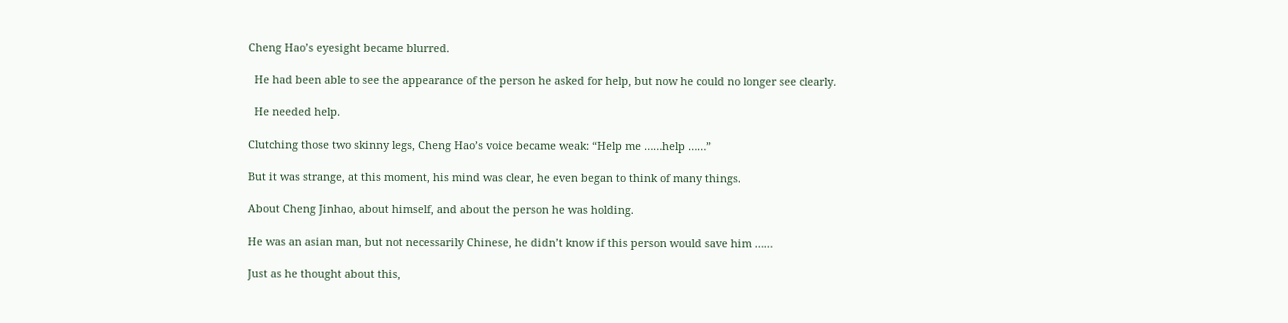Cheng Hao’s eyesight became blurred.

  He had been able to see the appearance of the person he asked for help, but now he could no longer see clearly.

  He needed help.

Clutching those two skinny legs, Cheng Hao’s voice became weak: “Help me ……help ……”

But it was strange, at this moment, his mind was clear, he even began to think of many things.

About Cheng Jinhao, about himself, and about the person he was holding.

He was an asian man, but not necessarily Chinese, he didn’t know if this person would save him ……

Just as he thought about this,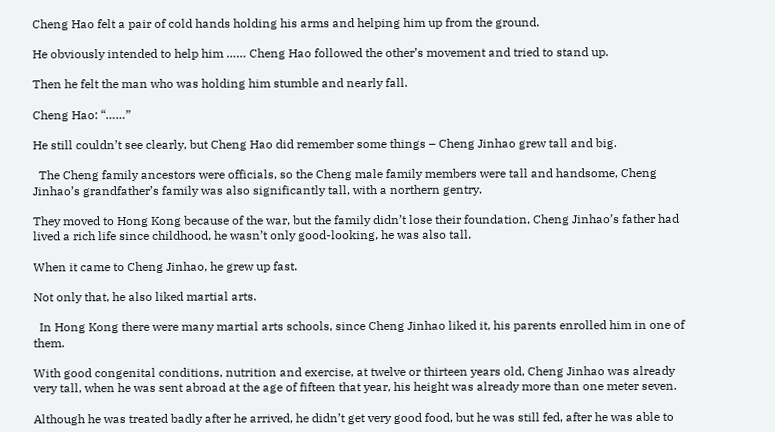Cheng Hao felt a pair of cold hands holding his arms and helping him up from the ground.

He obviously intended to help him …… Cheng Hao followed the other’s movement and tried to stand up.

Then he felt the man who was holding him stumble and nearly fall.

Cheng Hao: “……”

He still couldn’t see clearly, but Cheng Hao did remember some things – Cheng Jinhao grew tall and big.

  The Cheng family ancestors were officials, so the Cheng male family members were tall and handsome, Cheng Jinhao’s grandfather’s family was also significantly tall, with a northern gentry.

They moved to Hong Kong because of the war, but the family didn’t lose their foundation, Cheng Jinhao’s father had lived a rich life since childhood, he wasn’t only good-looking, he was also tall.

When it came to Cheng Jinhao, he grew up fast.

Not only that, he also liked martial arts.

  In Hong Kong there were many martial arts schools, since Cheng Jinhao liked it, his parents enrolled him in one of them.

With good congenital conditions, nutrition and exercise, at twelve or thirteen years old, Cheng Jinhao was already very tall, when he was sent abroad at the age of fifteen that year, his height was already more than one meter seven.

Although he was treated badly after he arrived, he didn’t get very good food, but he was still fed, after he was able to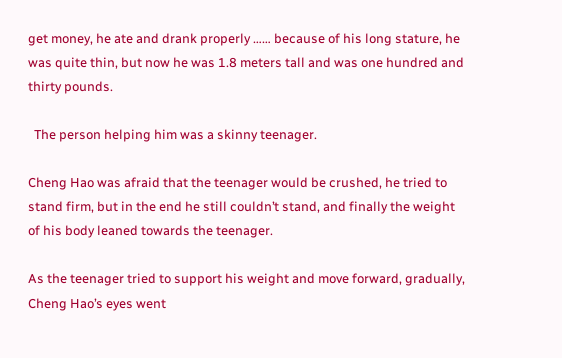get money, he ate and drank properly …… because of his long stature, he was quite thin, but now he was 1.8 meters tall and was one hundred and thirty pounds.

  The person helping him was a skinny teenager.

Cheng Hao was afraid that the teenager would be crushed, he tried to stand firm, but in the end he still couldn’t stand, and finally the weight of his body leaned towards the teenager.

As the teenager tried to support his weight and move forward, gradually, Cheng Hao’s eyes went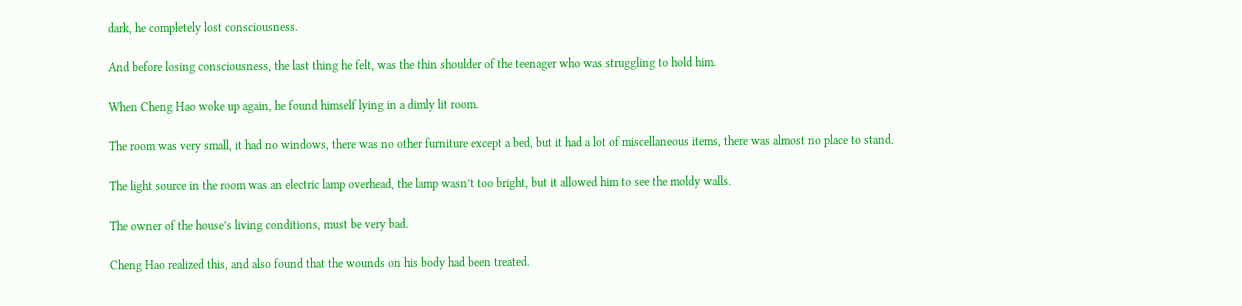dark, he completely lost consciousness.

And before losing consciousness, the last thing he felt, was the thin shoulder of the teenager who was struggling to hold him.

When Cheng Hao woke up again, he found himself lying in a dimly lit room.

The room was very small, it had no windows, there was no other furniture except a bed, but it had a lot of miscellaneous items, there was almost no place to stand.

The light source in the room was an electric lamp overhead, the lamp wasn’t too bright, but it allowed him to see the moldy walls.

The owner of the house’s living conditions, must be very bad.

Cheng Hao realized this, and also found that the wounds on his body had been treated.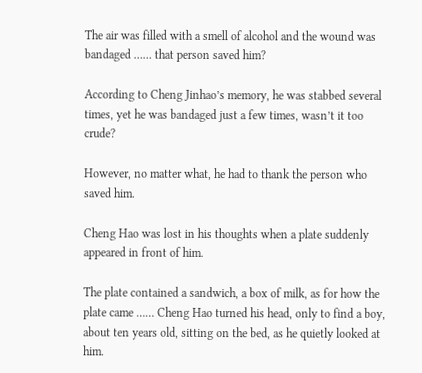The air was filled with a smell of alcohol and the wound was bandaged …… that person saved him?

According to Cheng Jinhao’s memory, he was stabbed several times, yet he was bandaged just a few times, wasn’t it too crude?

However, no matter what, he had to thank the person who saved him.

Cheng Hao was lost in his thoughts when a plate suddenly appeared in front of him.

The plate contained a sandwich, a box of milk, as for how the plate came …… Cheng Hao turned his head, only to find a boy, about ten years old, sitting on the bed, as he quietly looked at him.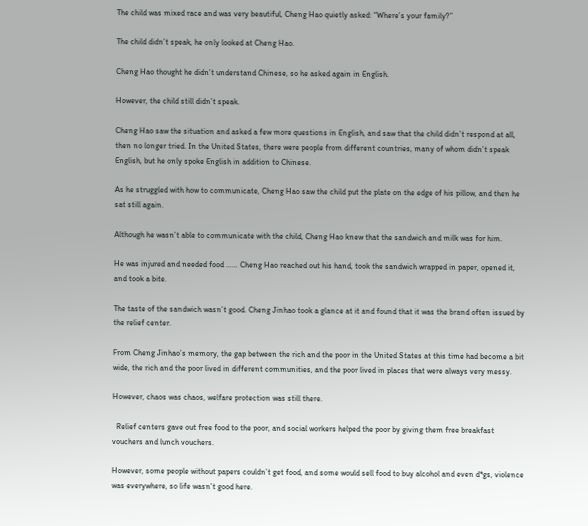The child was mixed race and was very beautiful, Cheng Hao quietly asked: “Where’s your family?”

The child didn’t speak, he only looked at Cheng Hao.

Cheng Hao thought he didn’t understand Chinese, so he asked again in English.

However, the child still didn’t speak.

Cheng Hao saw the situation and asked a few more questions in English, and saw that the child didn’t respond at all, then no longer tried. In the United States, there were people from different countries, many of whom didn’t speak English, but he only spoke English in addition to Chinese.

As he struggled with how to communicate, Cheng Hao saw the child put the plate on the edge of his pillow, and then he sat still again.

Although he wasn’t able to communicate with the child, Cheng Hao knew that the sandwich and milk was for him.

He was injured and needed food …… Cheng Hao reached out his hand, took the sandwich wrapped in paper, opened it, and took a bite.

The taste of the sandwich wasn’t good. Cheng Jinhao took a glance at it and found that it was the brand often issued by the relief center.

From Cheng Jinhao’s memory, the gap between the rich and the poor in the United States at this time had become a bit wide, the rich and the poor lived in different communities, and the poor lived in places that were always very messy.

However, chaos was chaos, welfare protection was still there.

  Relief centers gave out free food to the poor, and social workers helped the poor by giving them free breakfast vouchers and lunch vouchers.

However, some people without papers couldn’t get food, and some would sell food to buy alcohol and even d*gs, violence was everywhere, so life wasn’t good here.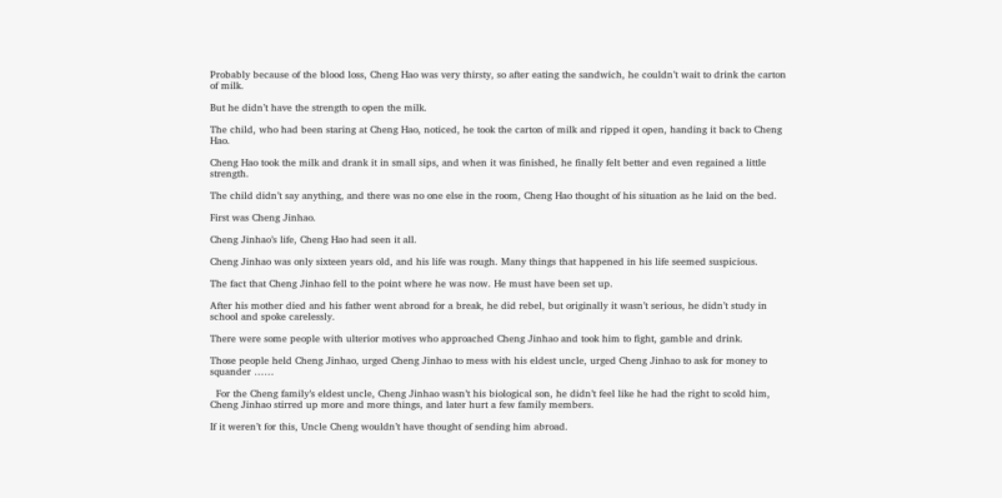Probably because of the blood loss, Cheng Hao was very thirsty, so after eating the sandwich, he couldn’t wait to drink the carton of milk.

But he didn’t have the strength to open the milk.

The child, who had been staring at Cheng Hao, noticed, he took the carton of milk and ripped it open, handing it back to Cheng Hao.

Cheng Hao took the milk and drank it in small sips, and when it was finished, he finally felt better and even regained a little strength.

The child didn’t say anything, and there was no one else in the room, Cheng Hao thought of his situation as he laid on the bed.

First was Cheng Jinhao.

Cheng Jinhao’s life, Cheng Hao had seen it all.

Cheng Jinhao was only sixteen years old, and his life was rough. Many things that happened in his life seemed suspicious.

The fact that Cheng Jinhao fell to the point where he was now. He must have been set up.

After his mother died and his father went abroad for a break, he did rebel, but originally it wasn’t serious, he didn’t study in school and spoke carelessly.

There were some people with ulterior motives who approached Cheng Jinhao and took him to fight, gamble and drink.

Those people held Cheng Jinhao, urged Cheng Jinhao to mess with his eldest uncle, urged Cheng Jinhao to ask for money to squander ……

  For the Cheng family’s eldest uncle, Cheng Jinhao wasn’t his biological son, he didn’t feel like he had the right to scold him, Cheng Jinhao stirred up more and more things, and later hurt a few family members.

If it weren’t for this, Uncle Cheng wouldn’t have thought of sending him abroad.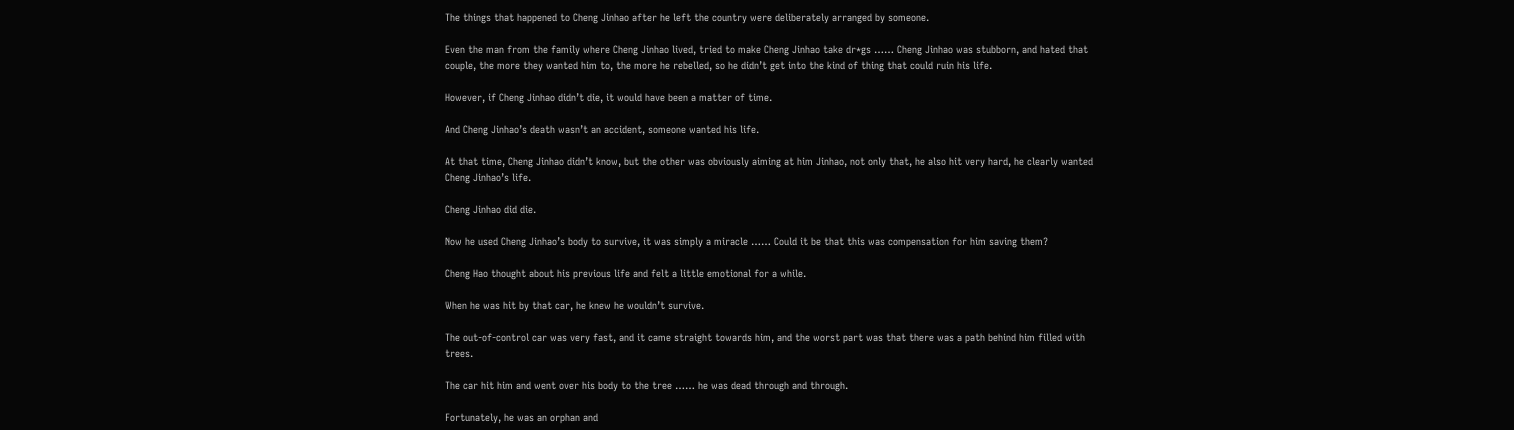The things that happened to Cheng Jinhao after he left the country were deliberately arranged by someone.

Even the man from the family where Cheng Jinhao lived, tried to make Cheng Jinhao take dr*gs …… Cheng Jinhao was stubborn, and hated that couple, the more they wanted him to, the more he rebelled, so he didn’t get into the kind of thing that could ruin his life.

However, if Cheng Jinhao didn’t die, it would have been a matter of time.

And Cheng Jinhao’s death wasn’t an accident, someone wanted his life.

At that time, Cheng Jinhao didn’t know, but the other was obviously aiming at him Jinhao, not only that, he also hit very hard, he clearly wanted Cheng Jinhao’s life.

Cheng Jinhao did die.

Now he used Cheng Jinhao’s body to survive, it was simply a miracle …… Could it be that this was compensation for him saving them?

Cheng Hao thought about his previous life and felt a little emotional for a while.

When he was hit by that car, he knew he wouldn’t survive.

The out-of-control car was very fast, and it came straight towards him, and the worst part was that there was a path behind him filled with trees.

The car hit him and went over his body to the tree …… he was dead through and through.

Fortunately, he was an orphan and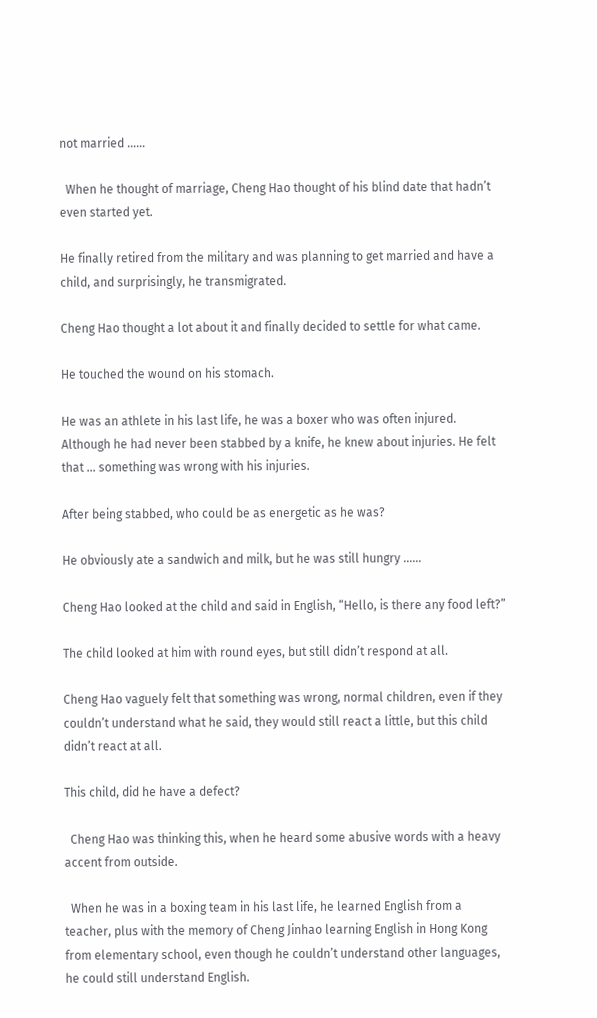not married ……

  When he thought of marriage, Cheng Hao thought of his blind date that hadn’t even started yet.

He finally retired from the military and was planning to get married and have a child, and surprisingly, he transmigrated.

Cheng Hao thought a lot about it and finally decided to settle for what came.

He touched the wound on his stomach.

He was an athlete in his last life, he was a boxer who was often injured. Although he had never been stabbed by a knife, he knew about injuries. He felt that … something was wrong with his injuries.

After being stabbed, who could be as energetic as he was?

He obviously ate a sandwich and milk, but he was still hungry ……

Cheng Hao looked at the child and said in English, “Hello, is there any food left?”

The child looked at him with round eyes, but still didn’t respond at all.

Cheng Hao vaguely felt that something was wrong, normal children, even if they couldn’t understand what he said, they would still react a little, but this child didn’t react at all.

This child, did he have a defect?

  Cheng Hao was thinking this, when he heard some abusive words with a heavy accent from outside.

  When he was in a boxing team in his last life, he learned English from a teacher, plus with the memory of Cheng Jinhao learning English in Hong Kong from elementary school, even though he couldn’t understand other languages, he could still understand English.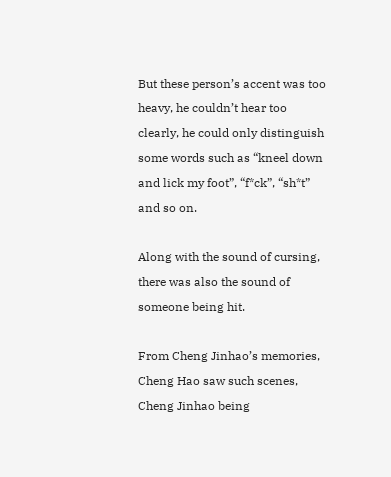But these person’s accent was too heavy, he couldn’t hear too clearly, he could only distinguish some words such as “kneel down and lick my foot”, “f*ck”, “sh*t” and so on.

Along with the sound of cursing, there was also the sound of someone being hit.

From Cheng Jinhao’s memories, Cheng Hao saw such scenes, Cheng Jinhao being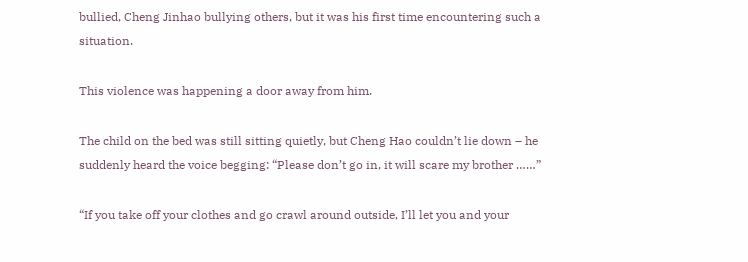bullied, Cheng Jinhao bullying others, but it was his first time encountering such a situation.

This violence was happening a door away from him.

The child on the bed was still sitting quietly, but Cheng Hao couldn’t lie down – he suddenly heard the voice begging: “Please don’t go in, it will scare my brother ……”

“If you take off your clothes and go crawl around outside, I’ll let you and your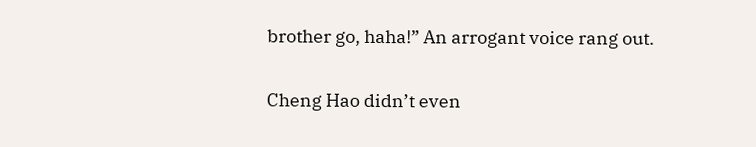brother go, haha!” An arrogant voice rang out.

Cheng Hao didn’t even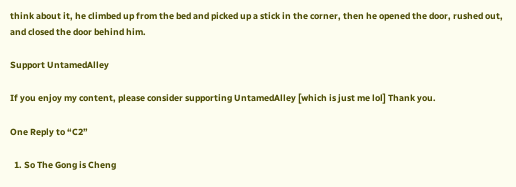think about it, he climbed up from the bed and picked up a stick in the corner, then he opened the door, rushed out, and closed the door behind him.

Support UntamedAlley

If you enjoy my content, please consider supporting UntamedAlley [which is just me lol] Thank you.

One Reply to “C2”

  1. So The Gong is Cheng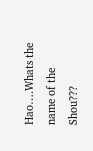Hao….Whats the name of the Shou???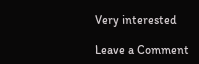Very interested

Leave a Comment